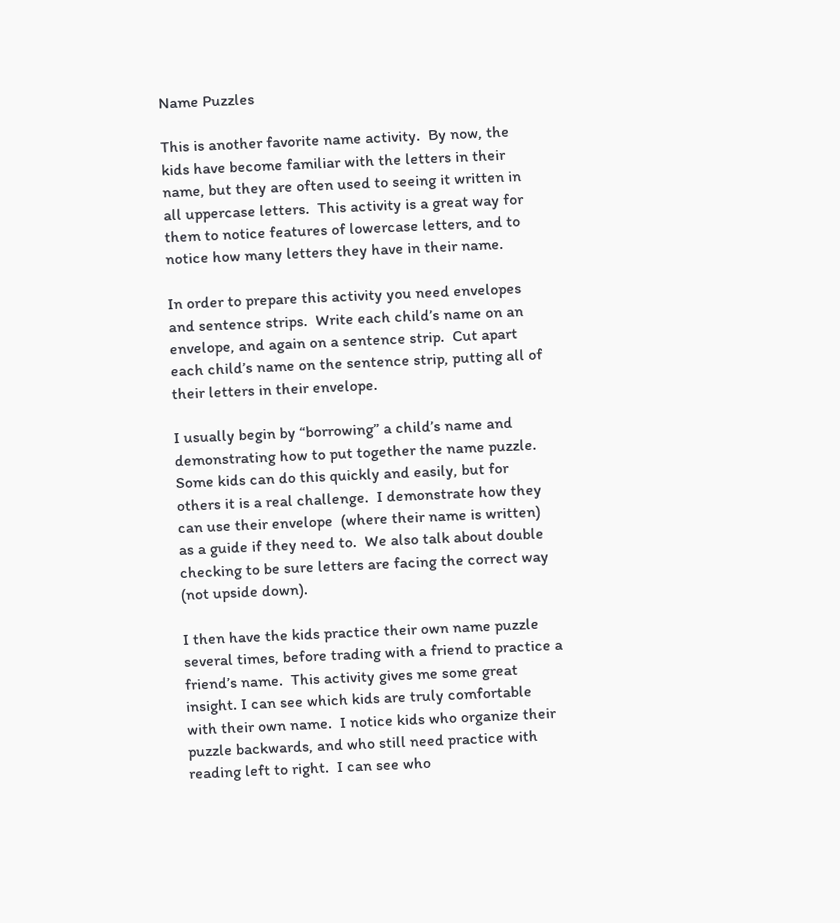Name Puzzles

This is another favorite name activity.  By now, the kids have become familiar with the letters in their name, but they are often used to seeing it written in all uppercase letters.  This activity is a great way for them to notice features of lowercase letters, and to notice how many letters they have in their name.

In order to prepare this activity you need envelopes and sentence strips.  Write each child’s name on an envelope, and again on a sentence strip.  Cut apart each child’s name on the sentence strip, putting all of their letters in their envelope.

I usually begin by “borrowing” a child’s name and demonstrating how to put together the name puzzle.  Some kids can do this quickly and easily, but for others it is a real challenge.  I demonstrate how they can use their envelope  (where their name is written) as a guide if they need to.  We also talk about double checking to be sure letters are facing the correct way (not upside down).

I then have the kids practice their own name puzzle several times, before trading with a friend to practice a friend’s name.  This activity gives me some great insight. I can see which kids are truly comfortable with their own name.  I notice kids who organize their puzzle backwards, and who still need practice with reading left to right.  I can see who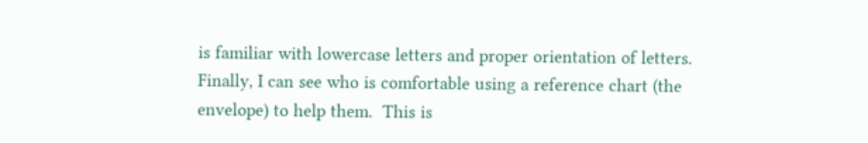is familiar with lowercase letters and proper orientation of letters.  Finally, I can see who is comfortable using a reference chart (the envelope) to help them.  This is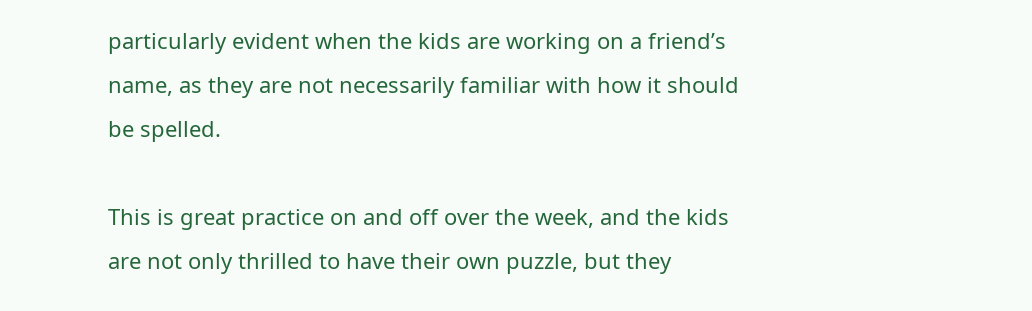particularly evident when the kids are working on a friend’s name, as they are not necessarily familiar with how it should be spelled.

This is great practice on and off over the week, and the kids are not only thrilled to have their own puzzle, but they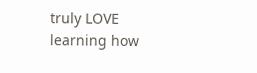truly LOVE learning how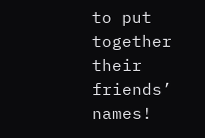to put together their friends’ names!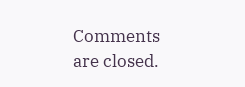Comments are closed.